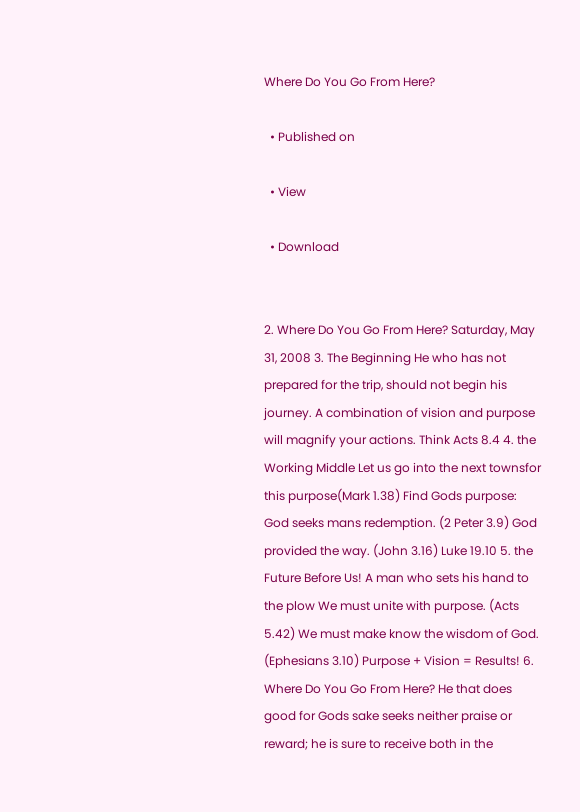Where Do You Go From Here?

  • Published on

  • View

  • Download


2. Where Do You Go From Here? Saturday, May 31, 2008 3. The Beginning He who has not prepared for the trip, should not begin his journey. A combination of vision and purpose will magnify your actions. Think Acts 8.4 4. the Working Middle Let us go into the next townsfor this purpose(Mark 1.38) Find Gods purpose: God seeks mans redemption. (2 Peter 3.9) God provided the way. (John 3.16) Luke 19.10 5. the Future Before Us! A man who sets his hand to the plow We must unite with purpose. (Acts 5.42) We must make know the wisdom of God. (Ephesians 3.10) Purpose + Vision = Results! 6. Where Do You Go From Here? He that does good for Gods sake seeks neither praise or reward; he is sure to receive both in the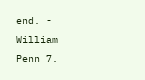end. - William Penn 7.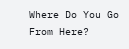Where Do You Go From Here?